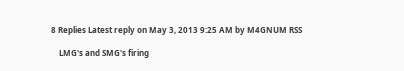8 Replies Latest reply on May 3, 2013 9:25 AM by M4GNUM RSS

    LMG's and SMG's firing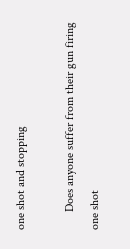one shot and stopping

      Does anyone suffer from their gun firing one shot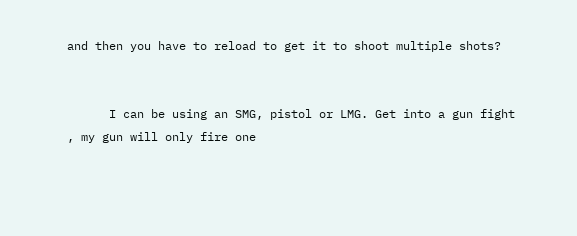and then you have to reload to get it to shoot multiple shots?


      I can be using an SMG, pistol or LMG. Get into a gun fight , my gun will only fire one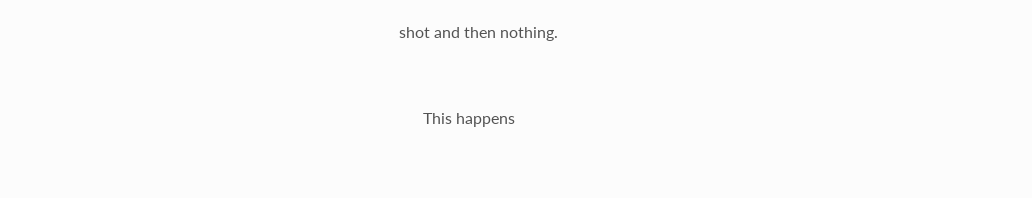shot and then nothing.


      This happens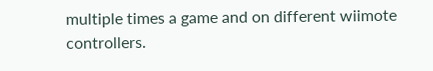multiple times a game and on different wiimote controllers.